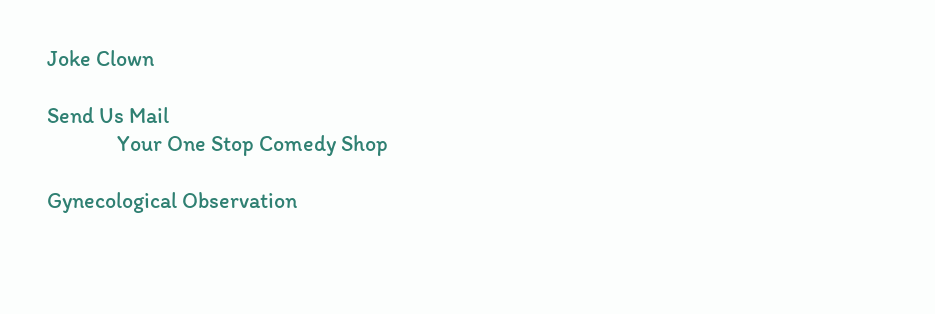Joke Clown

Send Us Mail
              Your One Stop Comedy Shop

Gynecological Observation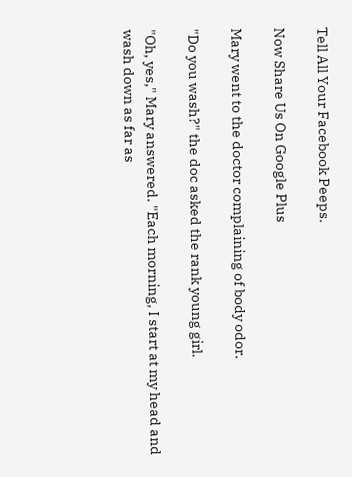Tell All Your Facebook Peeps.

Now Share Us On Google Plus

Mary went to the doctor complaining of body odor.

"Do you wash?" the doc asked the rank young girl.

"Oh, yes," Mary answered. "Each morning, I start at my head and wash down as far as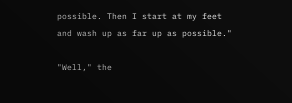possible. Then I start at my feet and wash up as far up as possible."

"Well," the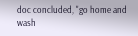doc concluded, "go home and wash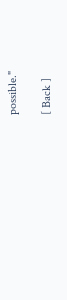possible."

[ Back ]